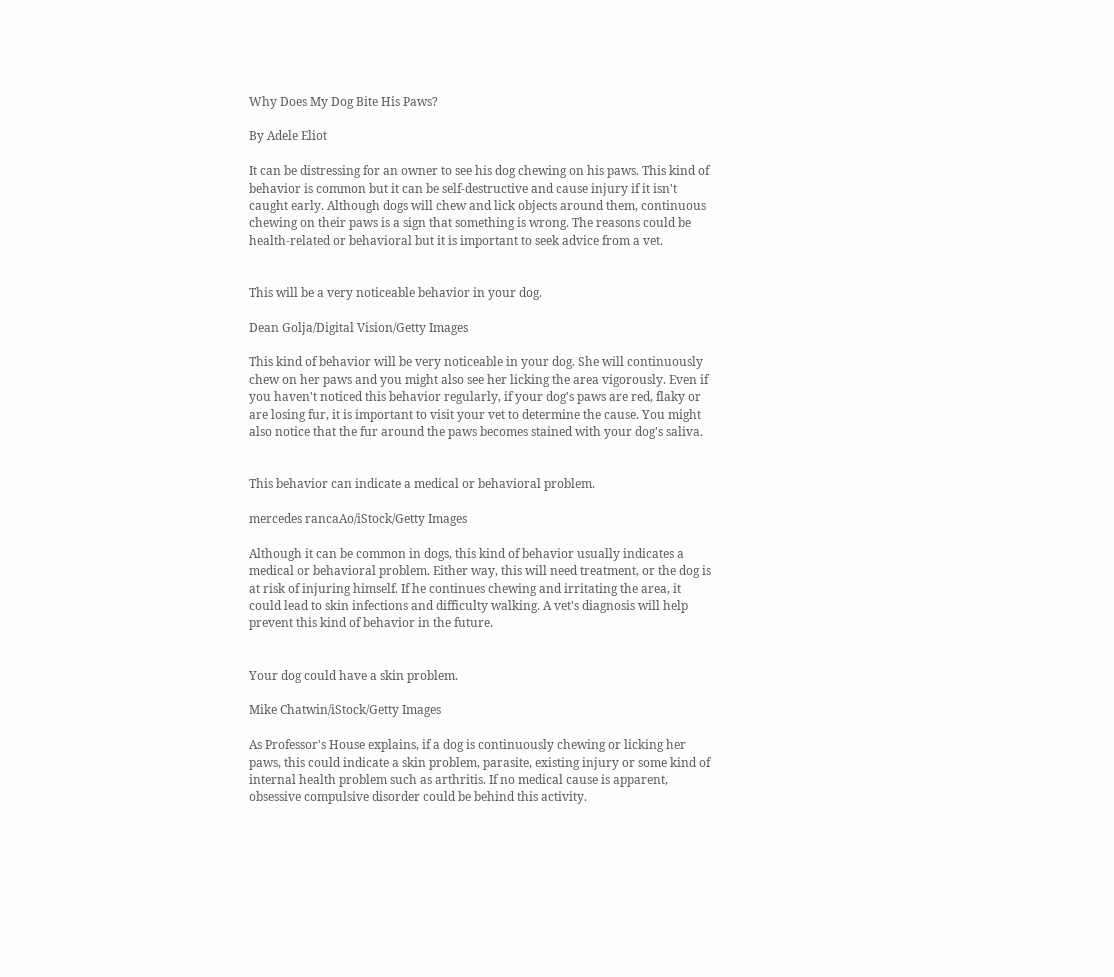Why Does My Dog Bite His Paws?

By Adele Eliot

It can be distressing for an owner to see his dog chewing on his paws. This kind of behavior is common but it can be self-destructive and cause injury if it isn't caught early. Although dogs will chew and lick objects around them, continuous chewing on their paws is a sign that something is wrong. The reasons could be health-related or behavioral but it is important to seek advice from a vet.


This will be a very noticeable behavior in your dog.

Dean Golja/Digital Vision/Getty Images

This kind of behavior will be very noticeable in your dog. She will continuously chew on her paws and you might also see her licking the area vigorously. Even if you haven't noticed this behavior regularly, if your dog's paws are red, flaky or are losing fur, it is important to visit your vet to determine the cause. You might also notice that the fur around the paws becomes stained with your dog's saliva.


This behavior can indicate a medical or behavioral problem.

mercedes rancaAo/iStock/Getty Images

Although it can be common in dogs, this kind of behavior usually indicates a medical or behavioral problem. Either way, this will need treatment, or the dog is at risk of injuring himself. If he continues chewing and irritating the area, it could lead to skin infections and difficulty walking. A vet's diagnosis will help prevent this kind of behavior in the future.


Your dog could have a skin problem.

Mike Chatwin/iStock/Getty Images

As Professor's House explains, if a dog is continuously chewing or licking her paws, this could indicate a skin problem, parasite, existing injury or some kind of internal health problem such as arthritis. If no medical cause is apparent, obsessive compulsive disorder could be behind this activity.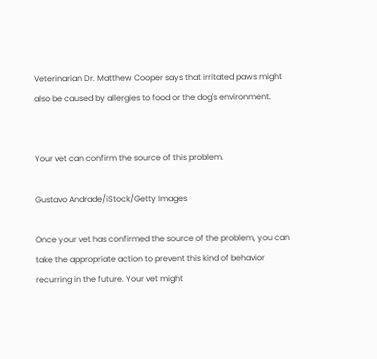Veterinarian Dr. Matthew Cooper says that irritated paws might also be caused by allergies to food or the dog's environment.


Your vet can confirm the source of this problem.

Gustavo Andrade/iStock/Getty Images

Once your vet has confirmed the source of the problem, you can take the appropriate action to prevent this kind of behavior recurring in the future. Your vet might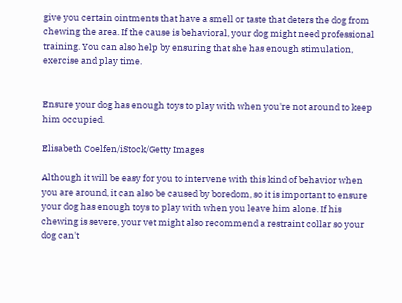give you certain ointments that have a smell or taste that deters the dog from chewing the area. If the cause is behavioral, your dog might need professional training. You can also help by ensuring that she has enough stimulation, exercise and play time.


Ensure your dog has enough toys to play with when you're not around to keep him occupied.

Elisabeth Coelfen/iStock/Getty Images

Although it will be easy for you to intervene with this kind of behavior when you are around, it can also be caused by boredom, so it is important to ensure your dog has enough toys to play with when you leave him alone. If his chewing is severe, your vet might also recommend a restraint collar so your dog can't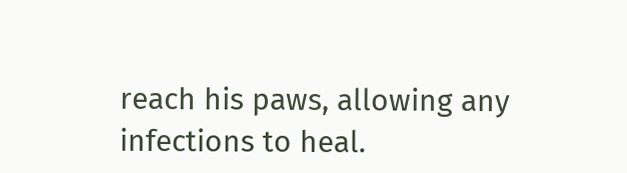reach his paws, allowing any infections to heal.